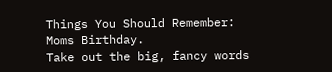Things You Should Remember:
Moms Birthday.
Take out the big, fancy words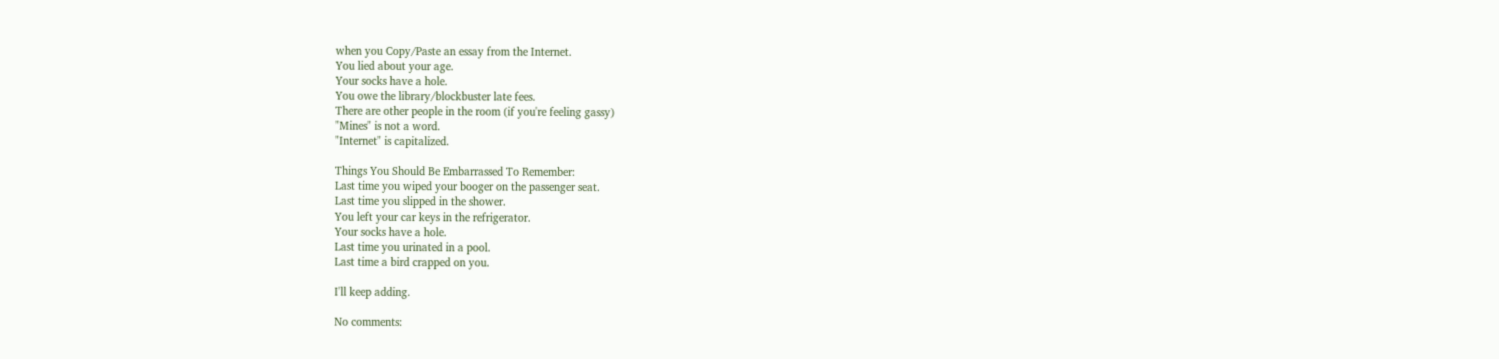when you Copy/Paste an essay from the Internet.
You lied about your age.
Your socks have a hole.
You owe the library/blockbuster late fees.
There are other people in the room (if you're feeling gassy)
"Mines" is not a word.
"Internet" is capitalized.

Things You Should Be Embarrassed To Remember:
Last time you wiped your booger on the passenger seat.
Last time you slipped in the shower.
You left your car keys in the refrigerator.
Your socks have a hole.
Last time you urinated in a pool.
Last time a bird crapped on you.

I'll keep adding.

No comments: